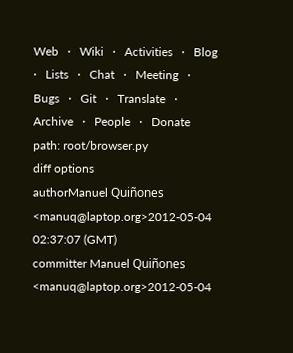Web   ·   Wiki   ·   Activities   ·   Blog   ·   Lists   ·   Chat   ·   Meeting   ·   Bugs   ·   Git   ·   Translate   ·   Archive   ·   People   ·   Donate
path: root/browser.py
diff options
authorManuel Quiñones <manuq@laptop.org>2012-05-04 02:37:07 (GMT)
committer Manuel Quiñones <manuq@laptop.org>2012-05-04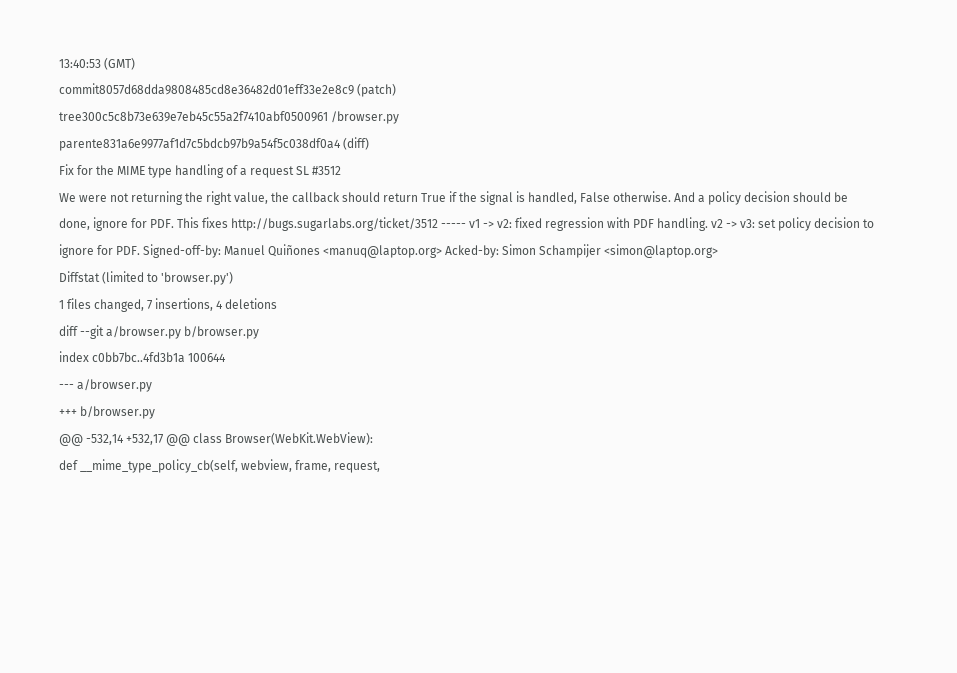13:40:53 (GMT)
commit8057d68dda9808485cd8e36482d01eff33e2e8c9 (patch)
tree300c5c8b73e639e7eb45c55a2f7410abf0500961 /browser.py
parente831a6e9977af1d7c5bdcb97b9a54f5c038df0a4 (diff)
Fix for the MIME type handling of a request SL #3512
We were not returning the right value, the callback should return True if the signal is handled, False otherwise. And a policy decision should be done, ignore for PDF. This fixes http://bugs.sugarlabs.org/ticket/3512 ----- v1 -> v2: fixed regression with PDF handling. v2 -> v3: set policy decision to ignore for PDF. Signed-off-by: Manuel Quiñones <manuq@laptop.org> Acked-by: Simon Schampijer <simon@laptop.org>
Diffstat (limited to 'browser.py')
1 files changed, 7 insertions, 4 deletions
diff --git a/browser.py b/browser.py
index c0bb7bc..4fd3b1a 100644
--- a/browser.py
+++ b/browser.py
@@ -532,14 +532,17 @@ class Browser(WebKit.WebView):
def __mime_type_policy_cb(self, webview, frame, request,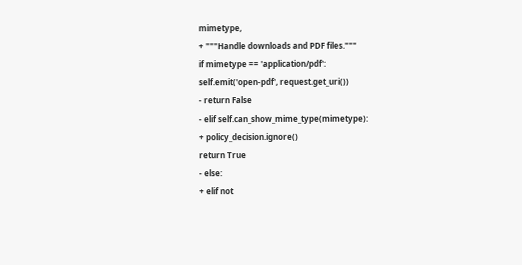mimetype,
+ """Handle downloads and PDF files."""
if mimetype == 'application/pdf':
self.emit('open-pdf', request.get_uri())
- return False
- elif self.can_show_mime_type(mimetype):
+ policy_decision.ignore()
return True
- else:
+ elif not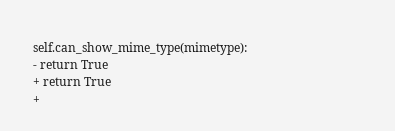self.can_show_mime_type(mimetype):
- return True
+ return True
+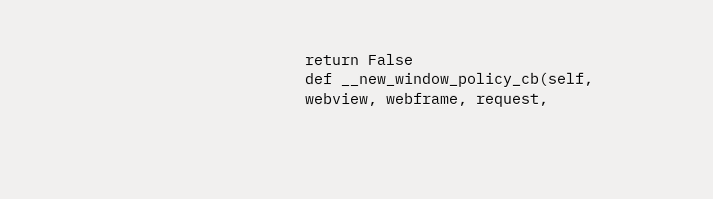return False
def __new_window_policy_cb(self, webview, webframe, request,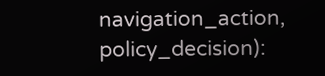navigation_action, policy_decision):